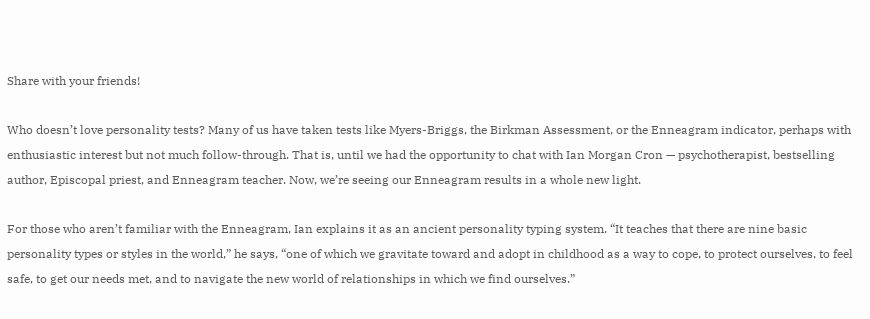Share with your friends!

Who doesn’t love personality tests? Many of us have taken tests like Myers-Briggs, the Birkman Assessment, or the Enneagram indicator, perhaps with enthusiastic interest but not much follow-through. That is, until we had the opportunity to chat with Ian Morgan Cron — psychotherapist, bestselling author, Episcopal priest, and Enneagram teacher. Now, we’re seeing our Enneagram results in a whole new light.

For those who aren’t familiar with the Enneagram, Ian explains it as an ancient personality typing system. “It teaches that there are nine basic personality types or styles in the world,” he says, “one of which we gravitate toward and adopt in childhood as a way to cope, to protect ourselves, to feel safe, to get our needs met, and to navigate the new world of relationships in which we find ourselves.”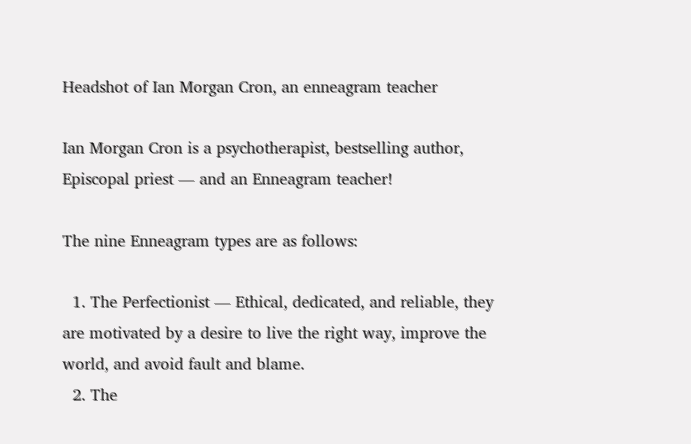Headshot of Ian Morgan Cron, an enneagram teacher

Ian Morgan Cron is a psychotherapist, bestselling author, Episcopal priest — and an Enneagram teacher!

The nine Enneagram types are as follows:

  1. The Perfectionist — Ethical, dedicated, and reliable, they are motivated by a desire to live the right way, improve the world, and avoid fault and blame.
  2. The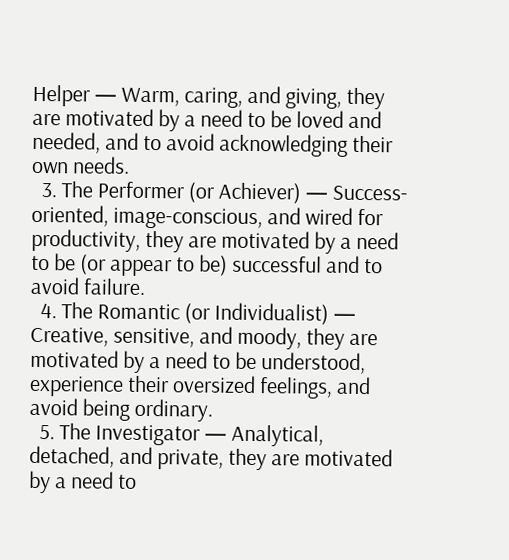Helper — Warm, caring, and giving, they are motivated by a need to be loved and needed, and to avoid acknowledging their own needs.
  3. The Performer (or Achiever) — Success-oriented, image-conscious, and wired for productivity, they are motivated by a need to be (or appear to be) successful and to avoid failure.
  4. The Romantic (or Individualist) — Creative, sensitive, and moody, they are motivated by a need to be understood, experience their oversized feelings, and avoid being ordinary.
  5. The Investigator — Analytical, detached, and private, they are motivated by a need to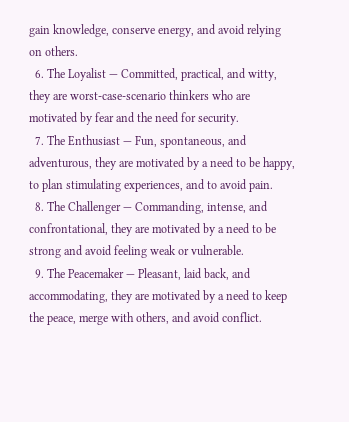gain knowledge, conserve energy, and avoid relying on others.
  6. The Loyalist — Committed, practical, and witty, they are worst-case-scenario thinkers who are motivated by fear and the need for security.
  7. The Enthusiast — Fun, spontaneous, and adventurous, they are motivated by a need to be happy, to plan stimulating experiences, and to avoid pain.
  8. The Challenger — Commanding, intense, and confrontational, they are motivated by a need to be strong and avoid feeling weak or vulnerable.
  9. The Peacemaker — Pleasant, laid back, and accommodating, they are motivated by a need to keep the peace, merge with others, and avoid conflict.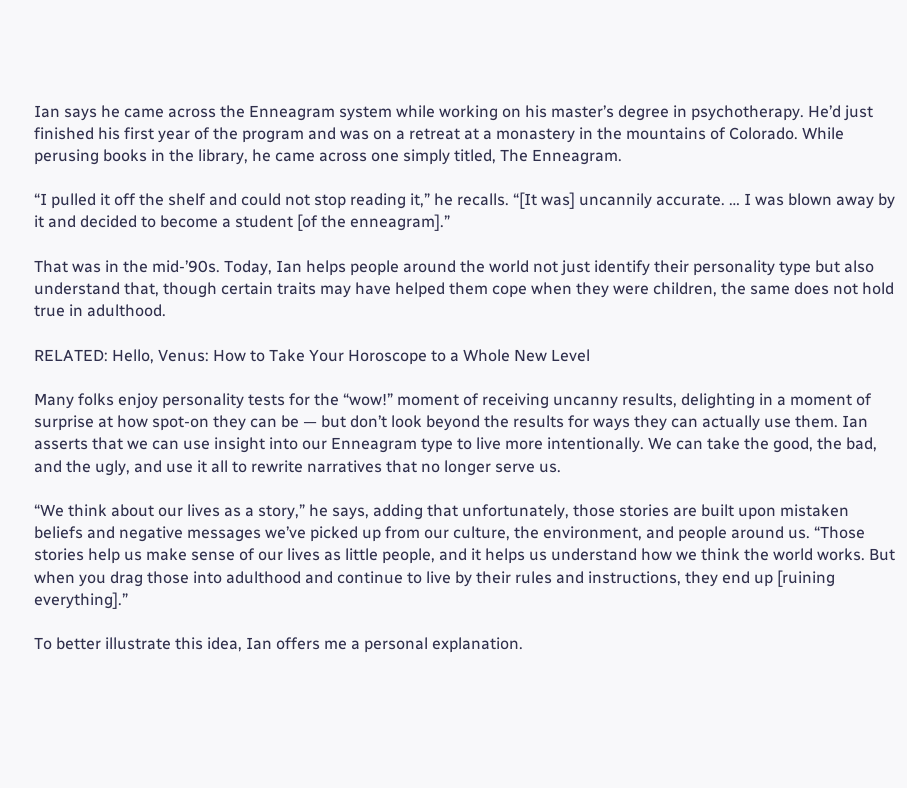Ian says he came across the Enneagram system while working on his master’s degree in psychotherapy. He’d just finished his first year of the program and was on a retreat at a monastery in the mountains of Colorado. While perusing books in the library, he came across one simply titled, The Enneagram.

“I pulled it off the shelf and could not stop reading it,” he recalls. “[It was] uncannily accurate. … I was blown away by it and decided to become a student [of the enneagram].”

That was in the mid-’90s. Today, Ian helps people around the world not just identify their personality type but also understand that, though certain traits may have helped them cope when they were children, the same does not hold true in adulthood.

RELATED: Hello, Venus: How to Take Your Horoscope to a Whole New Level

Many folks enjoy personality tests for the “wow!” moment of receiving uncanny results, delighting in a moment of surprise at how spot-on they can be — but don’t look beyond the results for ways they can actually use them. Ian asserts that we can use insight into our Enneagram type to live more intentionally. We can take the good, the bad, and the ugly, and use it all to rewrite narratives that no longer serve us.

“We think about our lives as a story,” he says, adding that unfortunately, those stories are built upon mistaken beliefs and negative messages we’ve picked up from our culture, the environment, and people around us. “Those stories help us make sense of our lives as little people, and it helps us understand how we think the world works. But when you drag those into adulthood and continue to live by their rules and instructions, they end up [ruining everything].”

To better illustrate this idea, Ian offers me a personal explanation.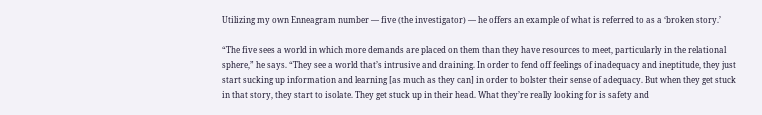Utilizing my own Enneagram number — five (the investigator) — he offers an example of what is referred to as a ‘broken story.’

“The five sees a world in which more demands are placed on them than they have resources to meet, particularly in the relational sphere,” he says. “They see a world that’s intrusive and draining. In order to fend off feelings of inadequacy and ineptitude, they just start sucking up information and learning [as much as they can] in order to bolster their sense of adequacy. But when they get stuck in that story, they start to isolate. They get stuck up in their head. What they’re really looking for is safety and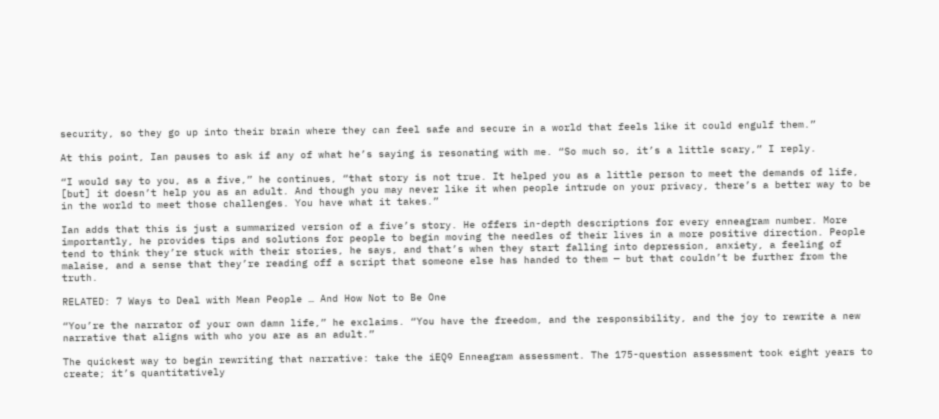security, so they go up into their brain where they can feel safe and secure in a world that feels like it could engulf them.”

At this point, Ian pauses to ask if any of what he’s saying is resonating with me. “So much so, it’s a little scary,” I reply.

“I would say to you, as a five,” he continues, “that story is not true. It helped you as a little person to meet the demands of life, [but] it doesn’t help you as an adult. And though you may never like it when people intrude on your privacy, there’s a better way to be in the world to meet those challenges. You have what it takes.”

Ian adds that this is just a summarized version of a five’s story. He offers in-depth descriptions for every enneagram number. More importantly, he provides tips and solutions for people to begin moving the needles of their lives in a more positive direction. People tend to think they’re stuck with their stories, he says, and that’s when they start falling into depression, anxiety, a feeling of malaise, and a sense that they’re reading off a script that someone else has handed to them — but that couldn’t be further from the truth.

RELATED: 7 Ways to Deal with Mean People … And How Not to Be One

“You’re the narrator of your own damn life,” he exclaims. “You have the freedom, and the responsibility, and the joy to rewrite a new narrative that aligns with who you are as an adult.”

The quickest way to begin rewriting that narrative: take the iEQ9 Enneagram assessment. The 175-question assessment took eight years to create; it’s quantitatively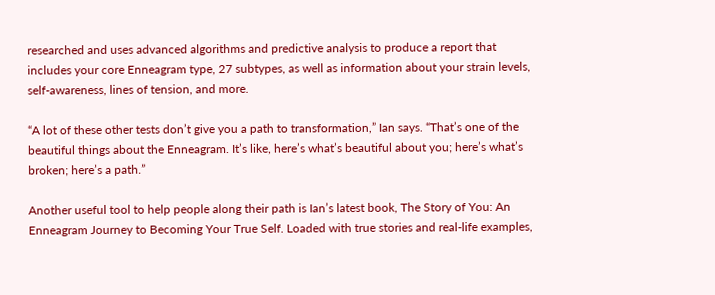researched and uses advanced algorithms and predictive analysis to produce a report that includes your core Enneagram type, 27 subtypes, as well as information about your strain levels, self-awareness, lines of tension, and more.

“A lot of these other tests don’t give you a path to transformation,” Ian says. “That’s one of the beautiful things about the Enneagram. It’s like, here’s what’s beautiful about you; here’s what’s broken; here’s a path.”

Another useful tool to help people along their path is Ian’s latest book, The Story of You: An Enneagram Journey to Becoming Your True Self. Loaded with true stories and real-life examples,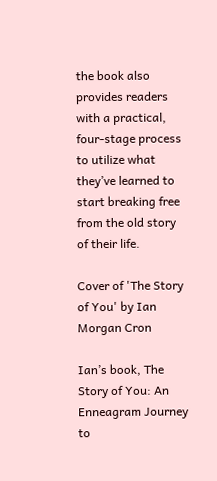the book also provides readers with a practical, four-stage process to utilize what they’ve learned to start breaking free from the old story of their life.

Cover of 'The Story of You' by Ian Morgan Cron

Ian’s book, The Story of You: An Enneagram Journey to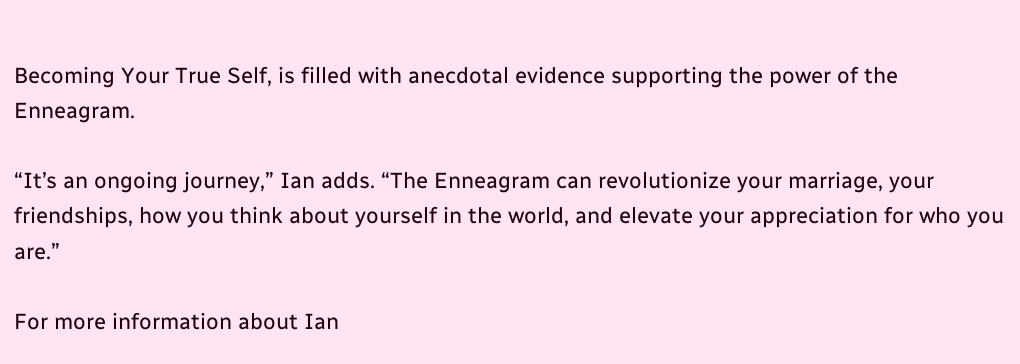Becoming Your True Self, is filled with anecdotal evidence supporting the power of the Enneagram.

“It’s an ongoing journey,” Ian adds. “The Enneagram can revolutionize your marriage, your friendships, how you think about yourself in the world, and elevate your appreciation for who you are.”

For more information about Ian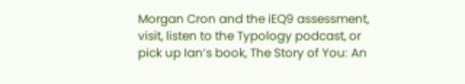Morgan Cron and the iEQ9 assessment, visit, listen to the Typology podcast, or pick up Ian’s book, The Story of You: An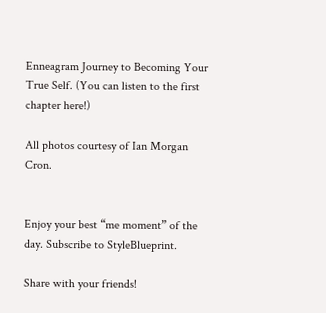Enneagram Journey to Becoming Your True Self. (You can listen to the first chapter here!)

All photos courtesy of Ian Morgan Cron.


Enjoy your best “me moment” of the day. Subscribe to StyleBlueprint.

Share with your friends!